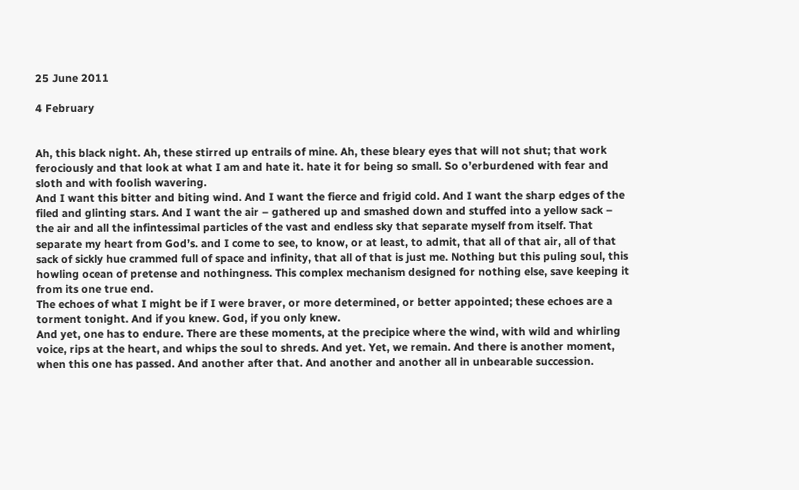25 June 2011

4 February


Ah, this black night. Ah, these stirred up entrails of mine. Ah, these bleary eyes that will not shut; that work ferociously and that look at what I am and hate it. hate it for being so small. So o’erburdened with fear and sloth and with foolish wavering.
And I want this bitter and biting wind. And I want the fierce and frigid cold. And I want the sharp edges of the filed and glinting stars. And I want the air – gathered up and smashed down and stuffed into a yellow sack – the air and all the infintessimal particles of the vast and endless sky that separate myself from itself. That separate my heart from God’s. and I come to see, to know, or at least, to admit, that all of that air, all of that sack of sickly hue crammed full of space and infinity, that all of that is just me. Nothing but this puling soul, this howling ocean of pretense and nothingness. This complex mechanism designed for nothing else, save keeping it from its one true end.
The echoes of what I might be if I were braver, or more determined, or better appointed; these echoes are a torment tonight. And if you knew. God, if you only knew.
And yet, one has to endure. There are these moments, at the precipice where the wind, with wild and whirling voice, rips at the heart, and whips the soul to shreds. And yet. Yet, we remain. And there is another moment, when this one has passed. And another after that. And another and another all in unbearable succession.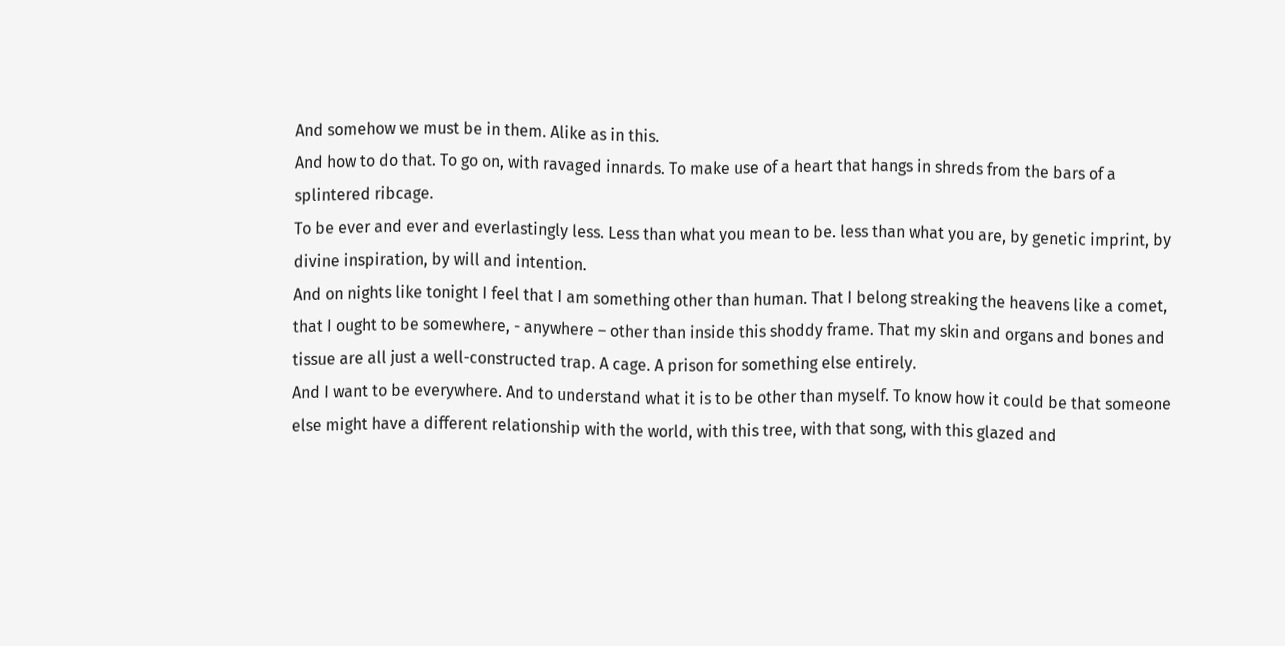And somehow we must be in them. Alike as in this.
And how to do that. To go on, with ravaged innards. To make use of a heart that hangs in shreds from the bars of a splintered ribcage.
To be ever and ever and everlastingly less. Less than what you mean to be. less than what you are, by genetic imprint, by divine inspiration, by will and intention.
And on nights like tonight I feel that I am something other than human. That I belong streaking the heavens like a comet, that I ought to be somewhere, - anywhere – other than inside this shoddy frame. That my skin and organs and bones and tissue are all just a well-constructed trap. A cage. A prison for something else entirely.
And I want to be everywhere. And to understand what it is to be other than myself. To know how it could be that someone else might have a different relationship with the world, with this tree, with that song, with this glazed and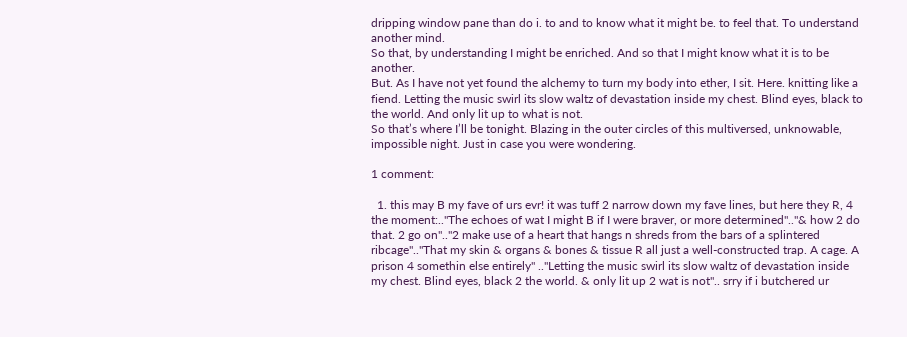dripping window pane than do i. to and to know what it might be. to feel that. To understand another mind.
So that, by understanding I might be enriched. And so that I might know what it is to be another.
But. As I have not yet found the alchemy to turn my body into ether, I sit. Here. knitting like a fiend. Letting the music swirl its slow waltz of devastation inside my chest. Blind eyes, black to the world. And only lit up to what is not.
So that’s where I’ll be tonight. Blazing in the outer circles of this multiversed, unknowable, impossible night. Just in case you were wondering.

1 comment:

  1. this may B my fave of urs evr! it was tuff 2 narrow down my fave lines, but here they R, 4 the moment:.."The echoes of wat I might B if I were braver, or more determined".."& how 2 do that. 2 go on".."2 make use of a heart that hangs n shreds from the bars of a splintered ribcage".."That my skin & organs & bones & tissue R all just a well-constructed trap. A cage. A prison 4 somethin else entirely" .."Letting the music swirl its slow waltz of devastation inside my chest. Blind eyes, black 2 the world. & only lit up 2 wat is not".. srry if i butchered ur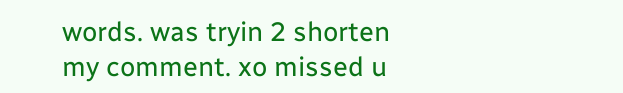words. was tryin 2 shorten my comment. xo missed u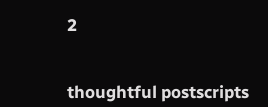2


thoughtful postscripts